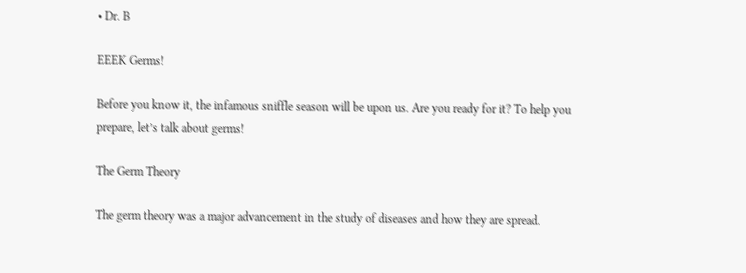• Dr. B

EEEK Germs!

Before you know it, the infamous sniffle season will be upon us. Are you ready for it? To help you prepare, let’s talk about germs!

The Germ Theory

The germ theory was a major advancement in the study of diseases and how they are spread.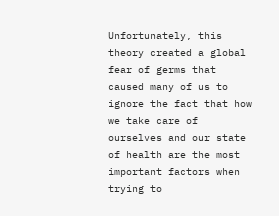Unfortunately, this theory created a global fear of germs that caused many of us to ignore the fact that how we take care of ourselves and our state of health are the most important factors when trying to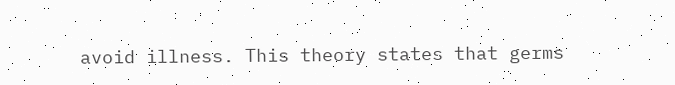avoid illness. This theory states that germs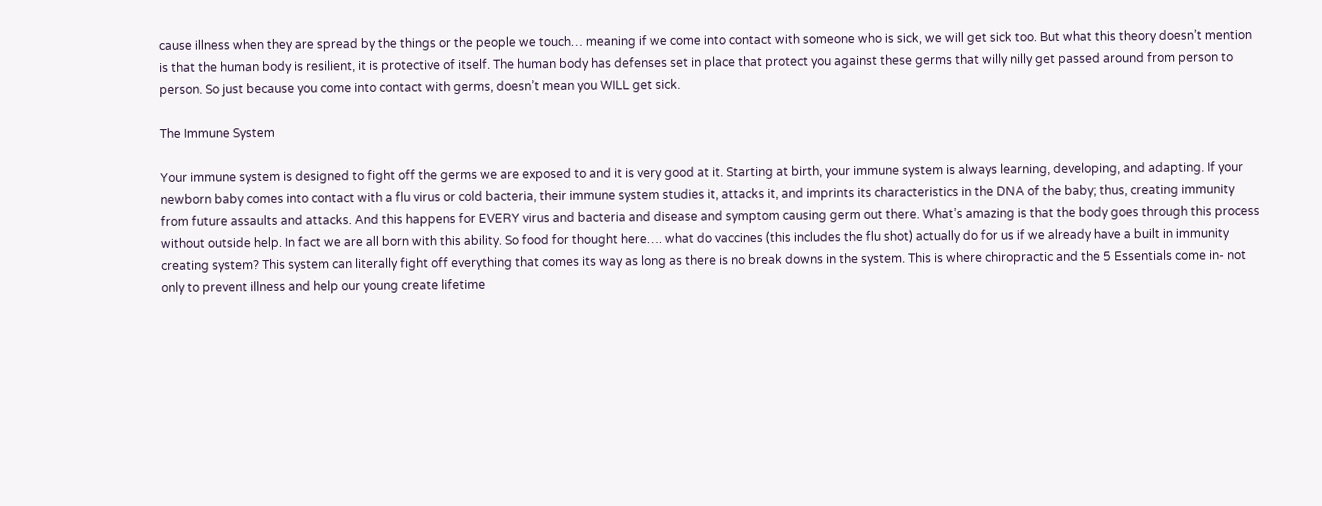cause illness when they are spread by the things or the people we touch… meaning if we come into contact with someone who is sick, we will get sick too. But what this theory doesn’t mention is that the human body is resilient, it is protective of itself. The human body has defenses set in place that protect you against these germs that willy nilly get passed around from person to person. So just because you come into contact with germs, doesn’t mean you WILL get sick.

The Immune System

Your immune system is designed to fight off the germs we are exposed to and it is very good at it. Starting at birth, your immune system is always learning, developing, and adapting. If your newborn baby comes into contact with a flu virus or cold bacteria, their immune system studies it, attacks it, and imprints its characteristics in the DNA of the baby; thus, creating immunity from future assaults and attacks. And this happens for EVERY virus and bacteria and disease and symptom causing germ out there. What’s amazing is that the body goes through this process without outside help. In fact we are all born with this ability. So food for thought here…. what do vaccines (this includes the flu shot) actually do for us if we already have a built in immunity creating system? This system can literally fight off everything that comes its way as long as there is no break downs in the system. This is where chiropractic and the 5 Essentials come in- not only to prevent illness and help our young create lifetime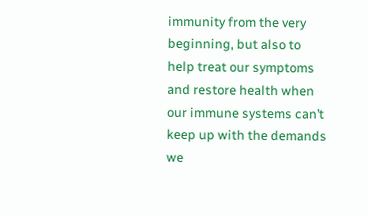immunity from the very beginning, but also to help treat our symptoms and restore health when our immune systems can’t keep up with the demands we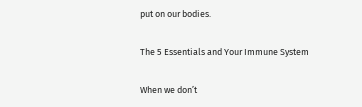put on our bodies.

The 5 Essentials and Your Immune System

When we don’t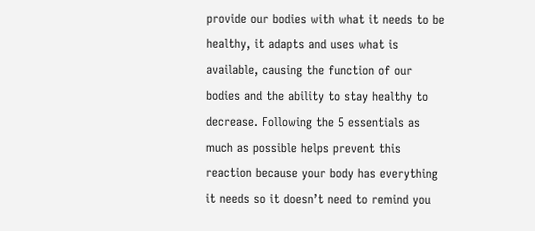provide our bodies with what it needs to be healthy, it adapts and uses what is available, causing the function of our bodies and the ability to stay healthy to decrease. Following the 5 essentials as much as possible helps prevent this reaction because your body has everything it needs so it doesn’t need to remind you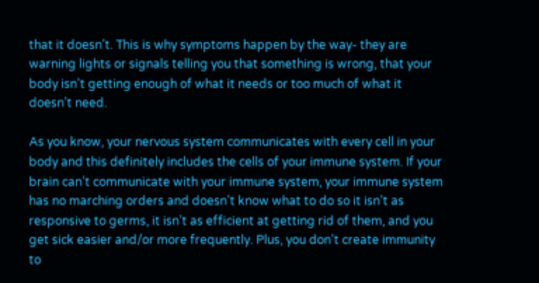that it doesn’t. This is why symptoms happen by the way- they are warning lights or signals telling you that something is wrong, that your body isn’t getting enough of what it needs or too much of what it doesn’t need.

As you know, your nervous system communicates with every cell in your body and this definitely includes the cells of your immune system. If your brain can’t communicate with your immune system, your immune system has no marching orders and doesn’t know what to do so it isn’t as responsive to germs, it isn’t as efficient at getting rid of them, and you get sick easier and/or more frequently. Plus, you don’t create immunity to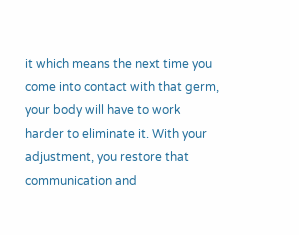it which means the next time you come into contact with that germ, your body will have to work harder to eliminate it. With your adjustment, you restore that communication and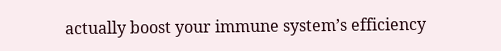actually boost your immune system’s efficiency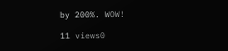by 200%. WOW!

11 views0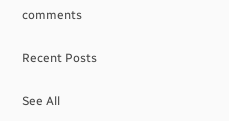comments

Recent Posts

See All